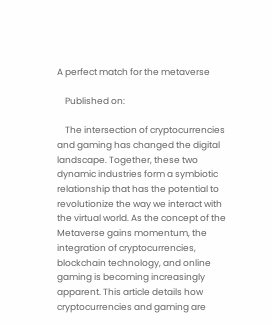A perfect match for the metaverse

    Published on:

    The intersection of cryptocurrencies and gaming has changed the digital landscape. Together, these two dynamic industries form a symbiotic relationship that has the potential to revolutionize the way we interact with the virtual world. As the concept of the Metaverse gains momentum, the integration of cryptocurrencies, blockchain technology, and online gaming is becoming increasingly apparent. This article details how cryptocurrencies and gaming are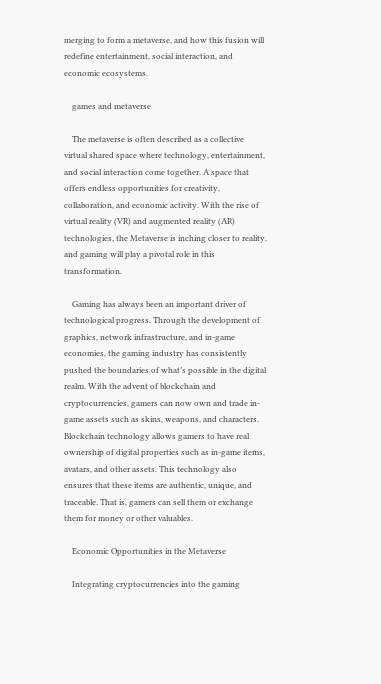merging to form a metaverse, and how this fusion will redefine entertainment, social interaction, and economic ecosystems.

    games and metaverse

    The metaverse is often described as a collective virtual shared space where technology, entertainment, and social interaction come together. A space that offers endless opportunities for creativity, collaboration, and economic activity. With the rise of virtual reality (VR) and augmented reality (AR) technologies, the Metaverse is inching closer to reality, and gaming will play a pivotal role in this transformation.

    Gaming has always been an important driver of technological progress. Through the development of graphics, network infrastructure, and in-game economies, the gaming industry has consistently pushed the boundaries of what’s possible in the digital realm. With the advent of blockchain and cryptocurrencies, gamers can now own and trade in-game assets such as skins, weapons, and characters. Blockchain technology allows gamers to have real ownership of digital properties such as in-game items, avatars, and other assets. This technology also ensures that these items are authentic, unique, and traceable. That is, gamers can sell them or exchange them for money or other valuables.

    Economic Opportunities in the Metaverse

    Integrating cryptocurrencies into the gaming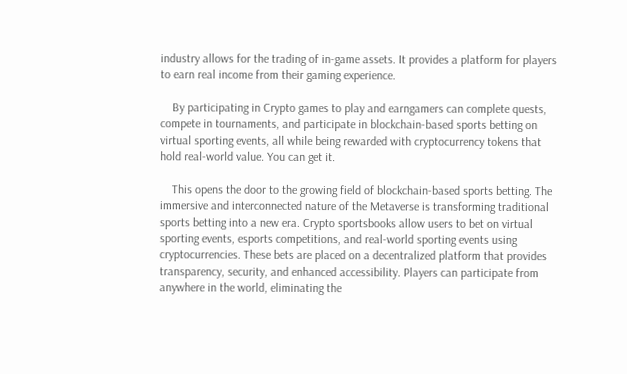industry allows for the trading of in-game assets. It provides a platform for players to earn real income from their gaming experience.

    By participating in Crypto games to play and earngamers can complete quests, compete in tournaments, and participate in blockchain-based sports betting on virtual sporting events, all while being rewarded with cryptocurrency tokens that hold real-world value. You can get it.

    This opens the door to the growing field of blockchain-based sports betting. The immersive and interconnected nature of the Metaverse is transforming traditional sports betting into a new era. Crypto sportsbooks allow users to bet on virtual sporting events, esports competitions, and real-world sporting events using cryptocurrencies. These bets are placed on a decentralized platform that provides transparency, security, and enhanced accessibility. Players can participate from anywhere in the world, eliminating the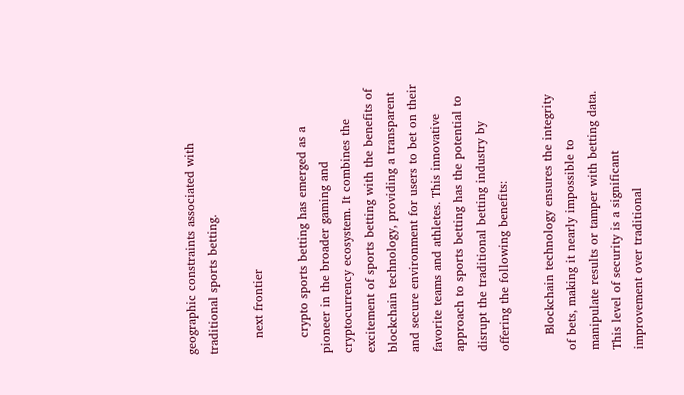geographic constraints associated with traditional sports betting.

    next frontier

    crypto sports betting has emerged as a pioneer in the broader gaming and cryptocurrency ecosystem. It combines the excitement of sports betting with the benefits of blockchain technology, providing a transparent and secure environment for users to bet on their favorite teams and athletes. This innovative approach to sports betting has the potential to disrupt the traditional betting industry by offering the following benefits:

    Blockchain technology ensures the integrity of bets, making it nearly impossible to manipulate results or tamper with betting data. This level of security is a significant improvement over traditional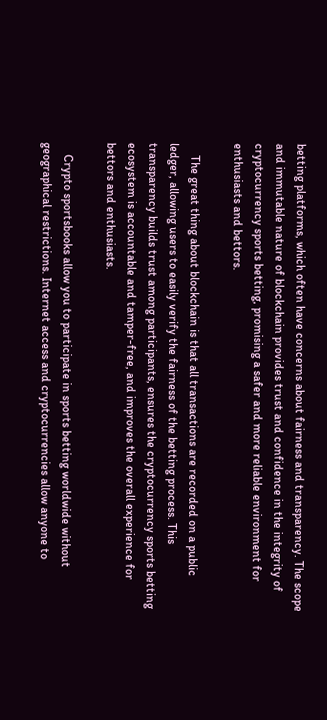betting platforms, which often have concerns about fairness and transparency. The scope and immutable nature of blockchain provides trust and confidence in the integrity of cryptocurrency sports betting, promising a safer and more reliable environment for enthusiasts and bettors.

    The great thing about blockchain is that all transactions are recorded on a public ledger, allowing users to easily verify the fairness of the betting process. This transparency builds trust among participants, ensures the cryptocurrency sports betting ecosystem is accountable and tamper-free, and improves the overall experience for bettors and enthusiasts.

    Crypto sportsbooks allow you to participate in sports betting worldwide without geographical restrictions. Internet access and cryptocurrencies allow anyone to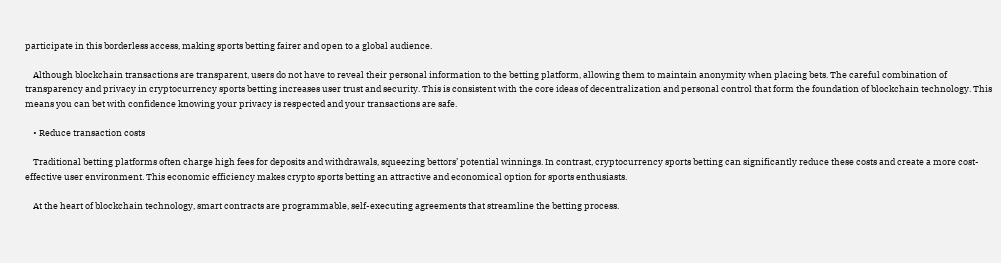participate in this borderless access, making sports betting fairer and open to a global audience.

    Although blockchain transactions are transparent, users do not have to reveal their personal information to the betting platform, allowing them to maintain anonymity when placing bets. The careful combination of transparency and privacy in cryptocurrency sports betting increases user trust and security. This is consistent with the core ideas of decentralization and personal control that form the foundation of blockchain technology. This means you can bet with confidence knowing your privacy is respected and your transactions are safe.

    • Reduce transaction costs

    Traditional betting platforms often charge high fees for deposits and withdrawals, squeezing bettors’ potential winnings. In contrast, cryptocurrency sports betting can significantly reduce these costs and create a more cost-effective user environment. This economic efficiency makes crypto sports betting an attractive and economical option for sports enthusiasts.

    At the heart of blockchain technology, smart contracts are programmable, self-executing agreements that streamline the betting process.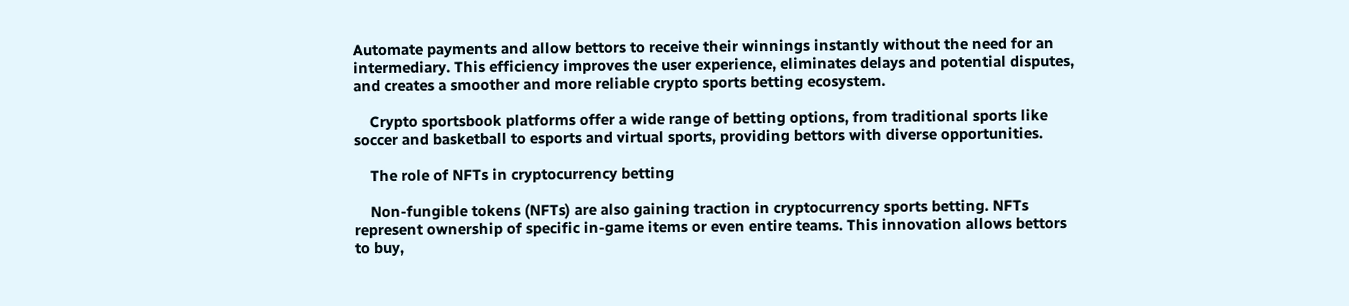Automate payments and allow bettors to receive their winnings instantly without the need for an intermediary. This efficiency improves the user experience, eliminates delays and potential disputes, and creates a smoother and more reliable crypto sports betting ecosystem.

    Crypto sportsbook platforms offer a wide range of betting options, from traditional sports like soccer and basketball to esports and virtual sports, providing bettors with diverse opportunities.

    The role of NFTs in cryptocurrency betting

    Non-fungible tokens (NFTs) are also gaining traction in cryptocurrency sports betting. NFTs represent ownership of specific in-game items or even entire teams. This innovation allows bettors to buy,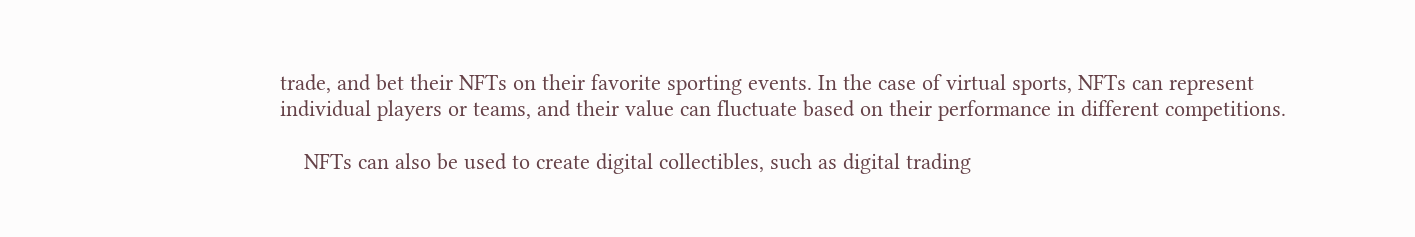trade, and bet their NFTs on their favorite sporting events. In the case of virtual sports, NFTs can represent individual players or teams, and their value can fluctuate based on their performance in different competitions.

    NFTs can also be used to create digital collectibles, such as digital trading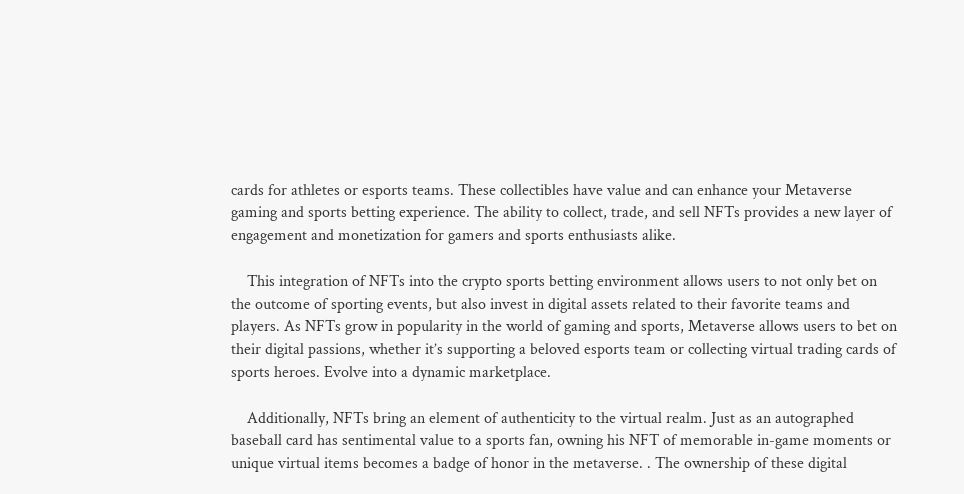cards for athletes or esports teams. These collectibles have value and can enhance your Metaverse gaming and sports betting experience. The ability to collect, trade, and sell NFTs provides a new layer of engagement and monetization for gamers and sports enthusiasts alike.

    This integration of NFTs into the crypto sports betting environment allows users to not only bet on the outcome of sporting events, but also invest in digital assets related to their favorite teams and players. As NFTs grow in popularity in the world of gaming and sports, Metaverse allows users to bet on their digital passions, whether it’s supporting a beloved esports team or collecting virtual trading cards of sports heroes. Evolve into a dynamic marketplace.

    Additionally, NFTs bring an element of authenticity to the virtual realm. Just as an autographed baseball card has sentimental value to a sports fan, owning his NFT of memorable in-game moments or unique virtual items becomes a badge of honor in the metaverse. . The ownership of these digital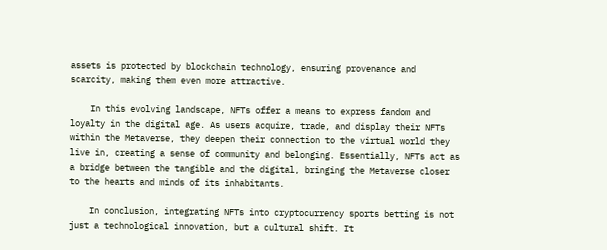assets is protected by blockchain technology, ensuring provenance and scarcity, making them even more attractive.

    In this evolving landscape, NFTs offer a means to express fandom and loyalty in the digital age. As users acquire, trade, and display their NFTs within the Metaverse, they deepen their connection to the virtual world they live in, creating a sense of community and belonging. Essentially, NFTs act as a bridge between the tangible and the digital, bringing the Metaverse closer to the hearts and minds of its inhabitants.

    In conclusion, integrating NFTs into cryptocurrency sports betting is not just a technological innovation, but a cultural shift. It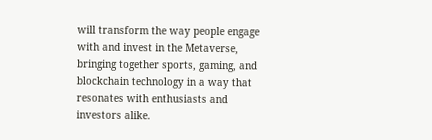will transform the way people engage with and invest in the Metaverse, bringing together sports, gaming, and blockchain technology in a way that resonates with enthusiasts and investors alike.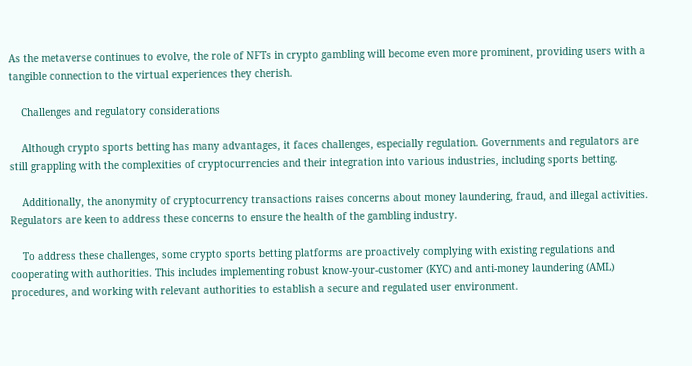As the metaverse continues to evolve, the role of NFTs in crypto gambling will become even more prominent, providing users with a tangible connection to the virtual experiences they cherish.

    Challenges and regulatory considerations

    Although crypto sports betting has many advantages, it faces challenges, especially regulation. Governments and regulators are still grappling with the complexities of cryptocurrencies and their integration into various industries, including sports betting.

    Additionally, the anonymity of cryptocurrency transactions raises concerns about money laundering, fraud, and illegal activities. Regulators are keen to address these concerns to ensure the health of the gambling industry.

    To address these challenges, some crypto sports betting platforms are proactively complying with existing regulations and cooperating with authorities. This includes implementing robust know-your-customer (KYC) and anti-money laundering (AML) procedures, and working with relevant authorities to establish a secure and regulated user environment.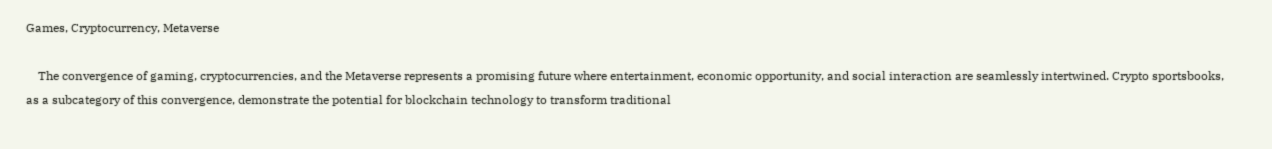Games, Cryptocurrency, Metaverse

    The convergence of gaming, cryptocurrencies, and the Metaverse represents a promising future where entertainment, economic opportunity, and social interaction are seamlessly intertwined. Crypto sportsbooks, as a subcategory of this convergence, demonstrate the potential for blockchain technology to transform traditional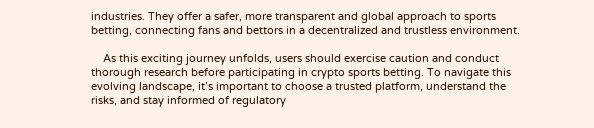industries. They offer a safer, more transparent and global approach to sports betting, connecting fans and bettors in a decentralized and trustless environment.

    As this exciting journey unfolds, users should exercise caution and conduct thorough research before participating in crypto sports betting. To navigate this evolving landscape, it’s important to choose a trusted platform, understand the risks, and stay informed of regulatory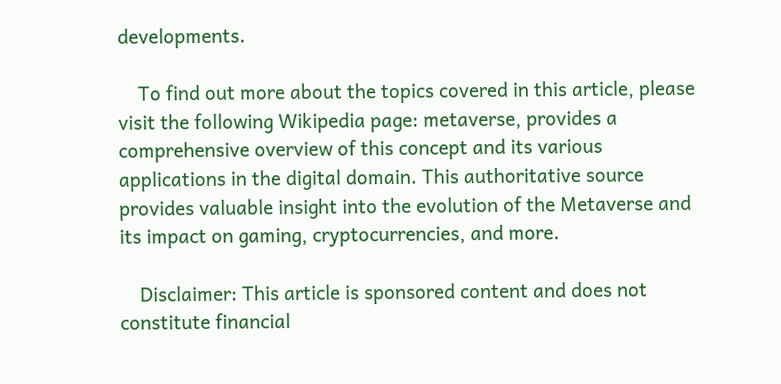developments.

    To find out more about the topics covered in this article, please visit the following Wikipedia page: metaverse, provides a comprehensive overview of this concept and its various applications in the digital domain. This authoritative source provides valuable insight into the evolution of the Metaverse and its impact on gaming, cryptocurrencies, and more.

    Disclaimer: This article is sponsored content and does not constitute financial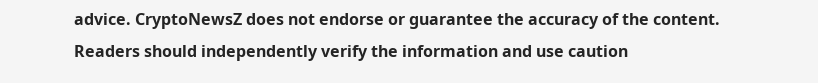advice. CryptoNewsZ does not endorse or guarantee the accuracy of the content. Readers should independently verify the information and use caution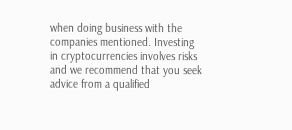when doing business with the companies mentioned. Investing in cryptocurrencies involves risks and we recommend that you seek advice from a qualified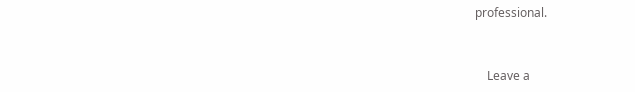professional.


    Leave a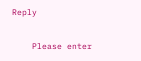Reply

    Please enter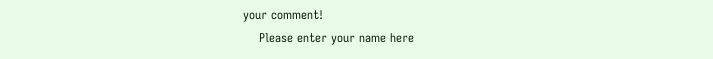your comment!
    Please enter your name here